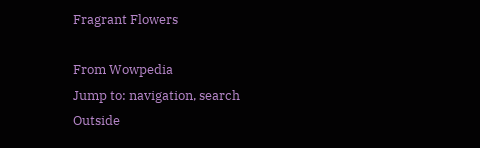Fragrant Flowers

From Wowpedia
Jump to: navigation, search
Outside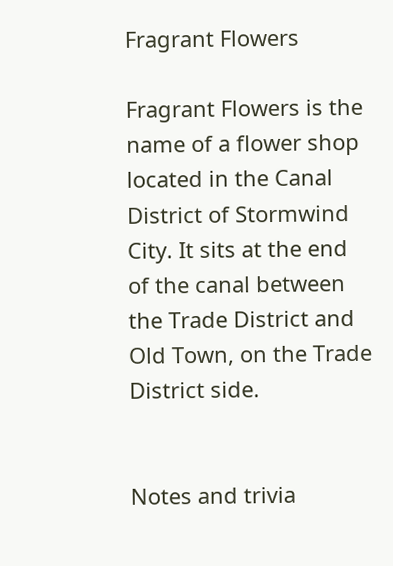Fragrant Flowers

Fragrant Flowers is the name of a flower shop located in the Canal District of Stormwind City. It sits at the end of the canal between the Trade District and Old Town, on the Trade District side.


Notes and trivia